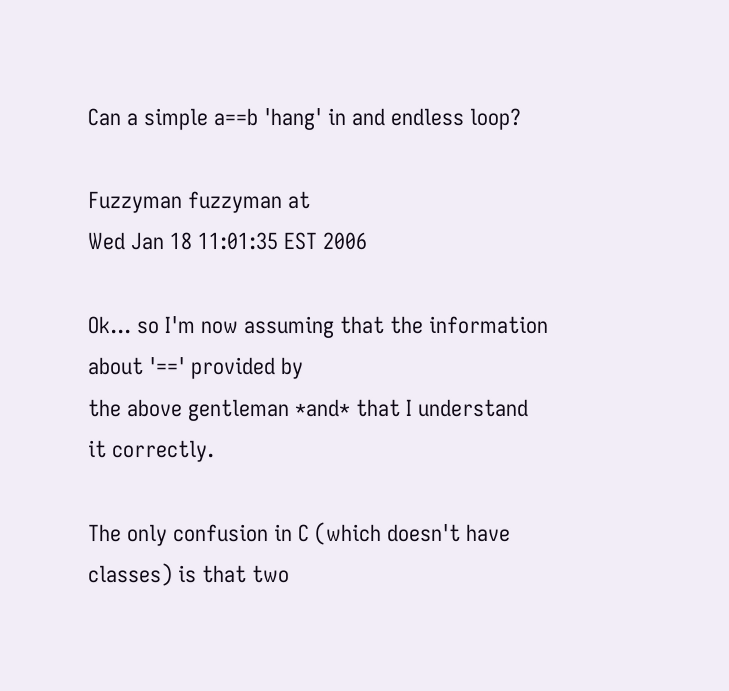Can a simple a==b 'hang' in and endless loop?

Fuzzyman fuzzyman at
Wed Jan 18 11:01:35 EST 2006

Ok... so I'm now assuming that the information about '==' provided by
the above gentleman *and* that I understand it correctly.

The only confusion in C (which doesn't have classes) is that two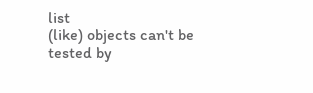list
(like) objects can't be tested by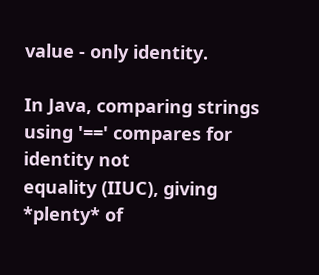value - only identity.

In Java, comparing strings using '==' compares for identity not
equality (IIUC), giving *plenty* of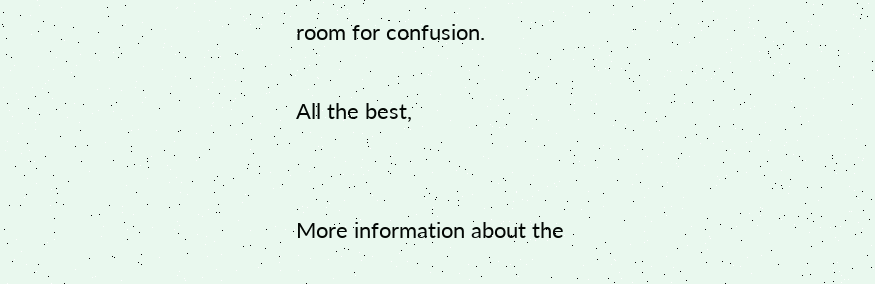room for confusion.

All the best,


More information about the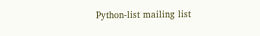Python-list mailing list